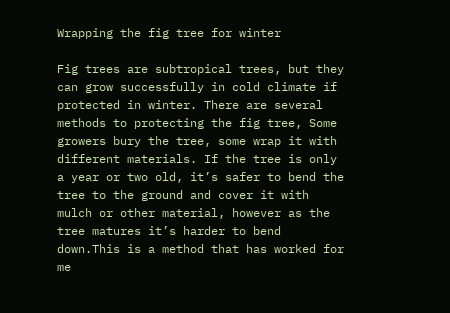Wrapping the fig tree for winter

Fig trees are subtropical trees, but they can grow successfully in cold climate if protected in winter. There are several methods to protecting the fig tree, Some growers bury the tree, some wrap it with different materials. If the tree is only a year or two old, it’s safer to bend the tree to the ground and cover it with mulch or other material, however as the tree matures it’s harder to bend down.This is a method that has worked for me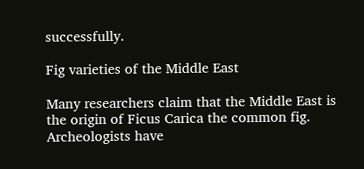successfully.

Fig varieties of the Middle East

Many researchers claim that the Middle East is the origin of Ficus Carica the common fig. Archeologists have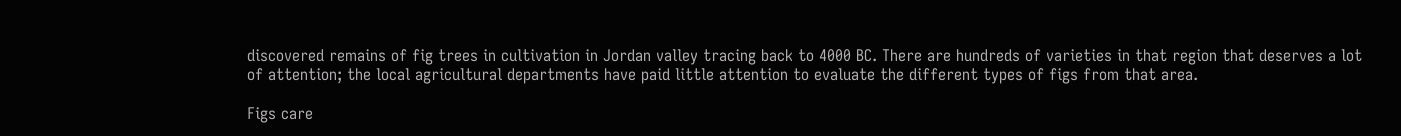discovered remains of fig trees in cultivation in Jordan valley tracing back to 4000 BC. There are hundreds of varieties in that region that deserves a lot of attention; the local agricultural departments have paid little attention to evaluate the different types of figs from that area.

Figs care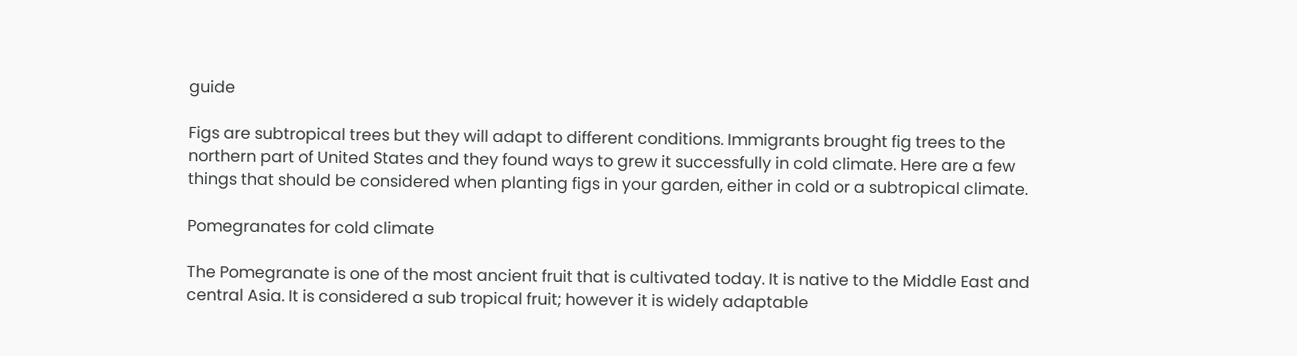guide

Figs are subtropical trees but they will adapt to different conditions. Immigrants brought fig trees to the northern part of United States and they found ways to grew it successfully in cold climate. Here are a few things that should be considered when planting figs in your garden, either in cold or a subtropical climate.

Pomegranates for cold climate

The Pomegranate is one of the most ancient fruit that is cultivated today. It is native to the Middle East and central Asia. It is considered a sub tropical fruit; however it is widely adaptable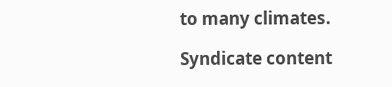to many climates.

Syndicate content